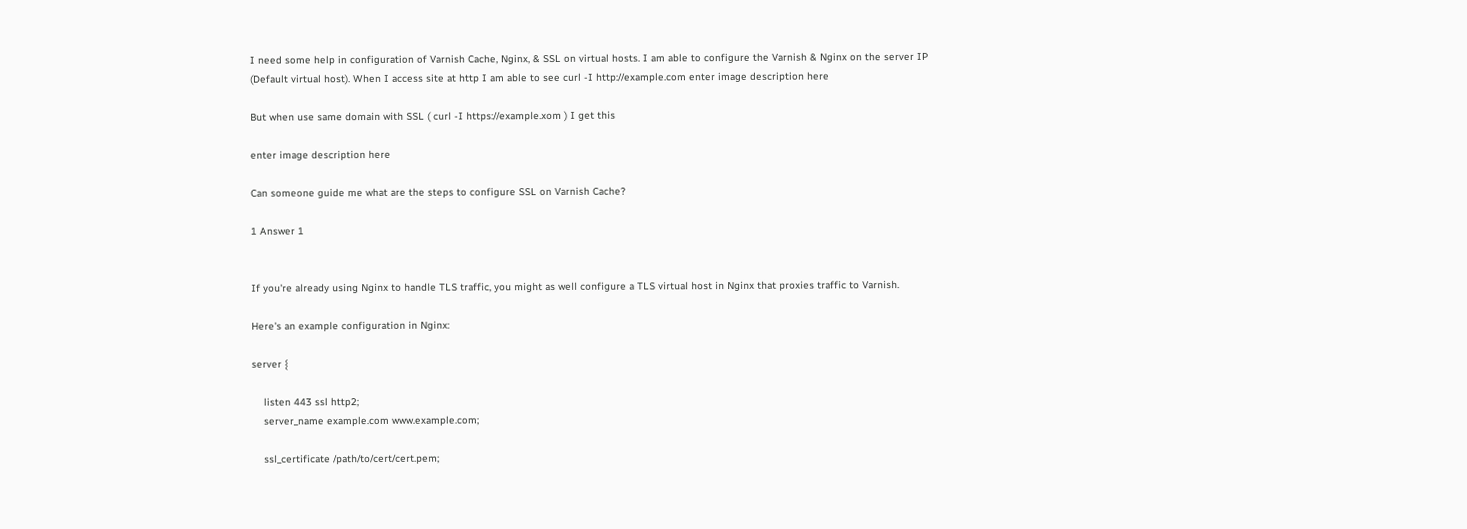I need some help in configuration of Varnish Cache, Nginx, & SSL on virtual hosts. I am able to configure the Varnish & Nginx on the server IP (Default virtual host). When I access site at http I am able to see curl -I http://example.com enter image description here

But when use same domain with SSL ( curl -I https://example.xom ) I get this

enter image description here

Can someone guide me what are the steps to configure SSL on Varnish Cache?

1 Answer 1


If you're already using Nginx to handle TLS traffic, you might as well configure a TLS virtual host in Nginx that proxies traffic to Varnish.

Here's an example configuration in Nginx:

server {

    listen 443 ssl http2;
    server_name example.com www.example.com;

    ssl_certificate /path/to/cert/cert.pem;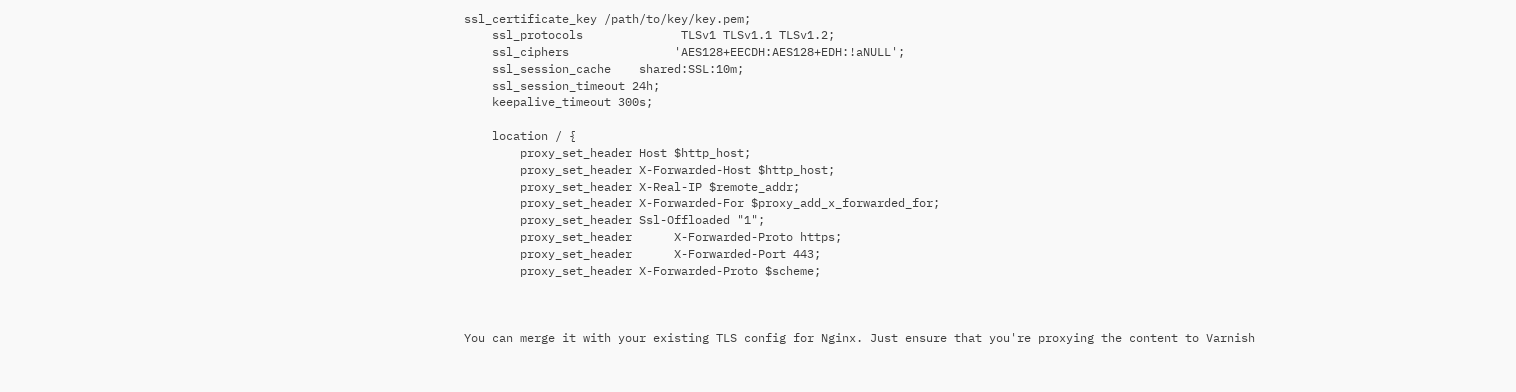ssl_certificate_key /path/to/key/key.pem;
    ssl_protocols              TLSv1 TLSv1.1 TLSv1.2;
    ssl_ciphers               'AES128+EECDH:AES128+EDH:!aNULL';
    ssl_session_cache    shared:SSL:10m;
    ssl_session_timeout 24h;
    keepalive_timeout 300s;

    location / {
        proxy_set_header Host $http_host;
        proxy_set_header X-Forwarded-Host $http_host;
        proxy_set_header X-Real-IP $remote_addr;
        proxy_set_header X-Forwarded-For $proxy_add_x_forwarded_for;
        proxy_set_header Ssl-Offloaded "1";
        proxy_set_header      X-Forwarded-Proto https;
        proxy_set_header      X-Forwarded-Port 443;
        proxy_set_header X-Forwarded-Proto $scheme;



You can merge it with your existing TLS config for Nginx. Just ensure that you're proxying the content to Varnish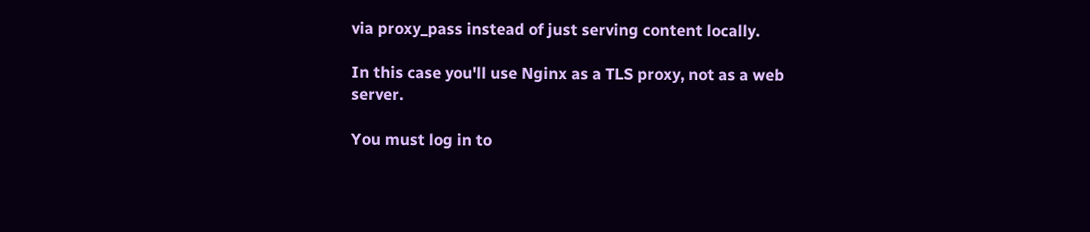via proxy_pass instead of just serving content locally.

In this case you'll use Nginx as a TLS proxy, not as a web server.

You must log in to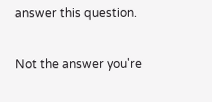answer this question.

Not the answer you're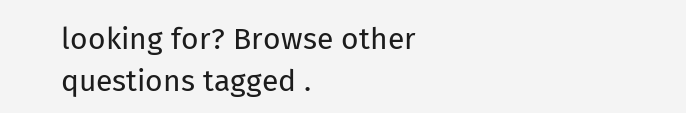looking for? Browse other questions tagged .